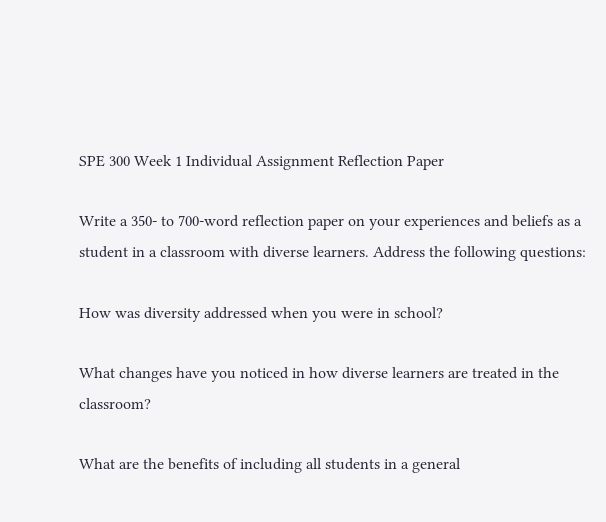SPE 300 Week 1 Individual Assignment Reflection Paper

Write a 350- to 700-word reflection paper on your experiences and beliefs as a student in a classroom with diverse learners. Address the following questions:

How was diversity addressed when you were in school?

What changes have you noticed in how diverse learners are treated in the classroom?

What are the benefits of including all students in a general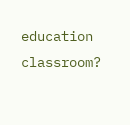education classroom?